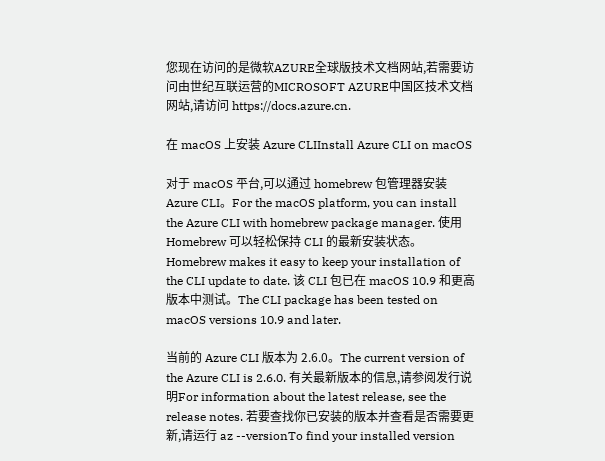您现在访问的是微软AZURE全球版技术文档网站,若需要访问由世纪互联运营的MICROSOFT AZURE中国区技术文档网站,请访问 https://docs.azure.cn.

在 macOS 上安装 Azure CLIInstall Azure CLI on macOS

对于 macOS 平台,可以通过 homebrew 包管理器安装 Azure CLI。For the macOS platform, you can install the Azure CLI with homebrew package manager. 使用 Homebrew 可以轻松保持 CLI 的最新安装状态。Homebrew makes it easy to keep your installation of the CLI update to date. 该 CLI 包已在 macOS 10.9 和更高版本中测试。The CLI package has been tested on macOS versions 10.9 and later.

当前的 Azure CLI 版本为 2.6.0。The current version of the Azure CLI is 2.6.0. 有关最新版本的信息,请参阅发行说明For information about the latest release, see the release notes. 若要查找你已安装的版本并查看是否需要更新,请运行 az --versionTo find your installed version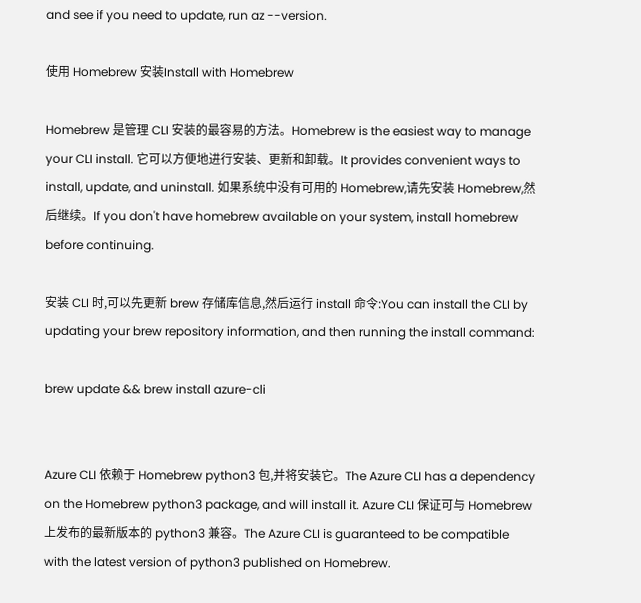and see if you need to update, run az --version.

使用 Homebrew 安装Install with Homebrew

Homebrew 是管理 CLI 安装的最容易的方法。Homebrew is the easiest way to manage your CLI install. 它可以方便地进行安装、更新和卸载。It provides convenient ways to install, update, and uninstall. 如果系统中没有可用的 Homebrew,请先安装 Homebrew,然后继续。If you don't have homebrew available on your system, install homebrew before continuing.

安装 CLI 时,可以先更新 brew 存储库信息,然后运行 install 命令:You can install the CLI by updating your brew repository information, and then running the install command:

brew update && brew install azure-cli


Azure CLI 依赖于 Homebrew python3 包,并将安装它。The Azure CLI has a dependency on the Homebrew python3 package, and will install it. Azure CLI 保证可与 Homebrew 上发布的最新版本的 python3 兼容。The Azure CLI is guaranteed to be compatible with the latest version of python3 published on Homebrew.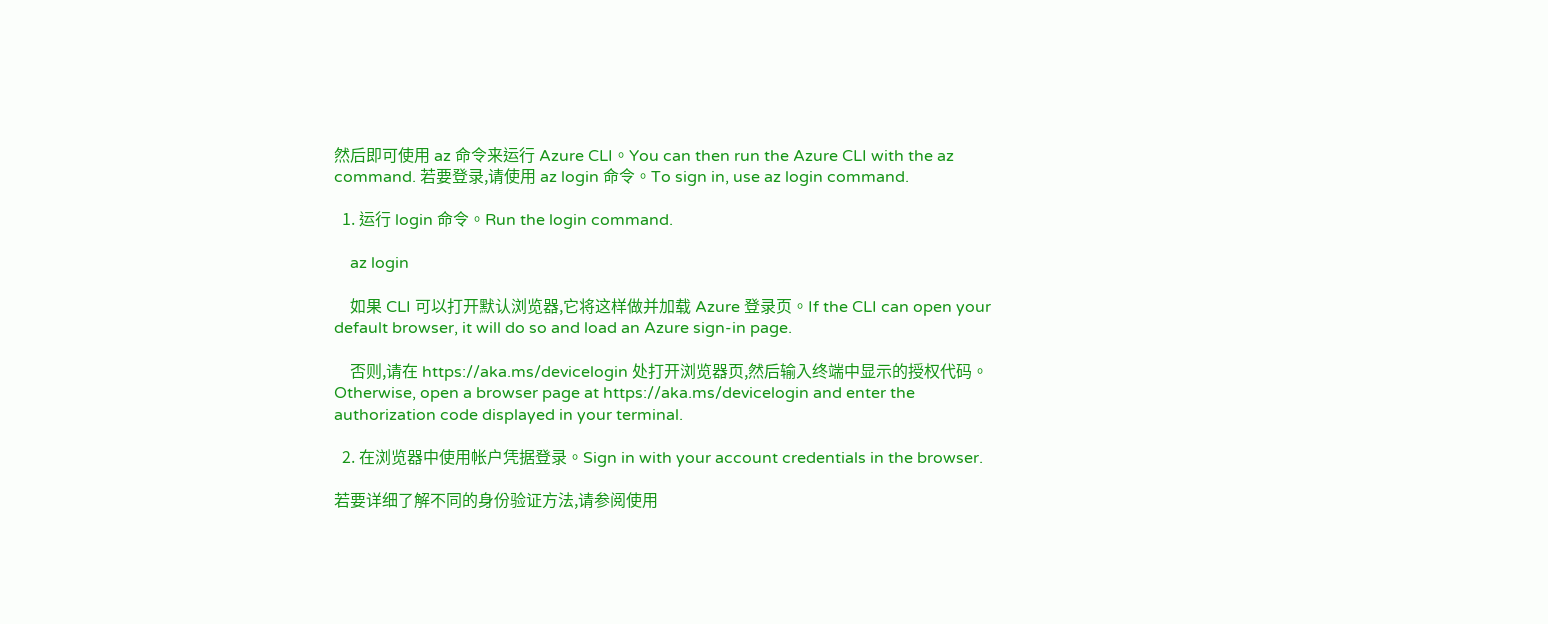然后即可使用 az 命令来运行 Azure CLI。You can then run the Azure CLI with the az command. 若要登录,请使用 az login 命令。To sign in, use az login command.

  1. 运行 login 命令。Run the login command.

    az login

    如果 CLI 可以打开默认浏览器,它将这样做并加载 Azure 登录页。If the CLI can open your default browser, it will do so and load an Azure sign-in page.

    否则,请在 https://aka.ms/devicelogin 处打开浏览器页,然后输入终端中显示的授权代码。Otherwise, open a browser page at https://aka.ms/devicelogin and enter the authorization code displayed in your terminal.

  2. 在浏览器中使用帐户凭据登录。Sign in with your account credentials in the browser.

若要详细了解不同的身份验证方法,请参阅使用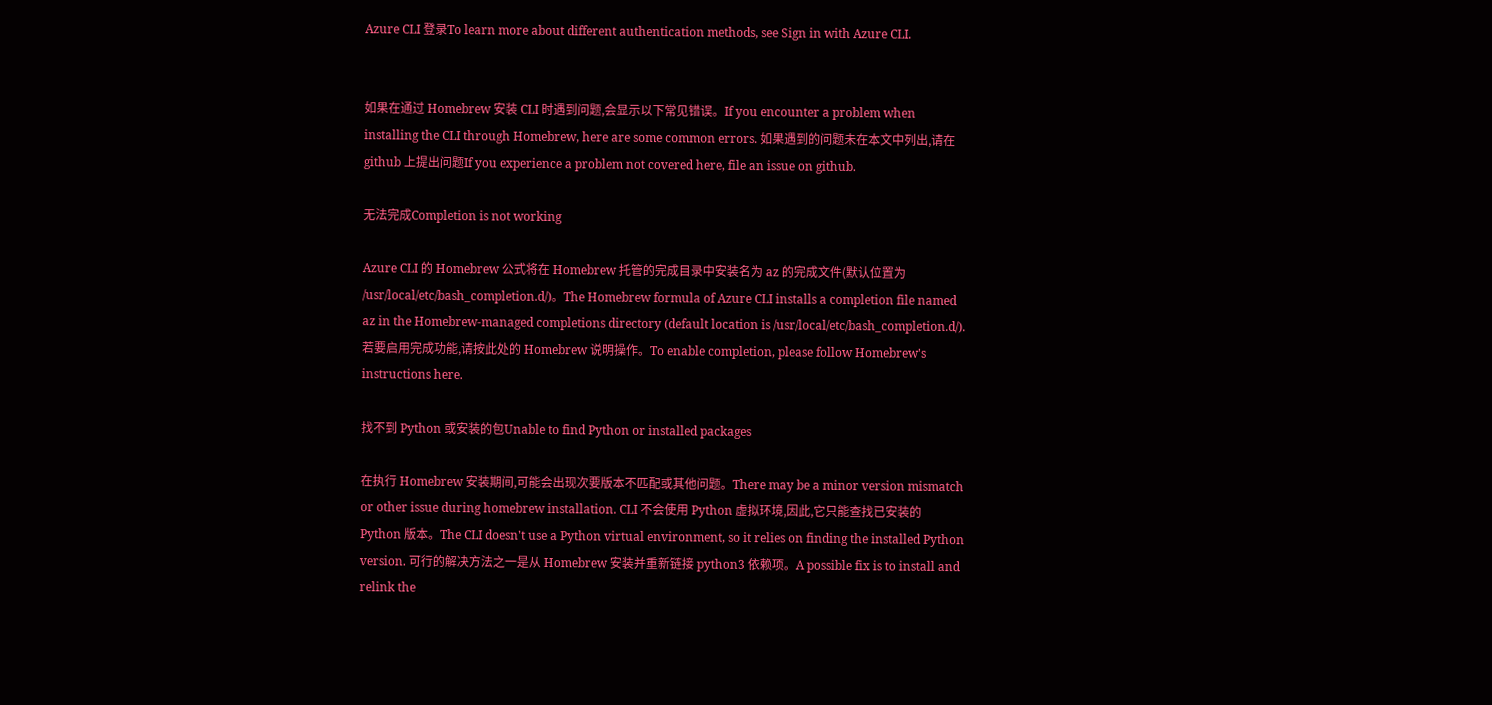Azure CLI 登录To learn more about different authentication methods, see Sign in with Azure CLI.


如果在通过 Homebrew 安装 CLI 时遇到问题,会显示以下常见错误。If you encounter a problem when installing the CLI through Homebrew, here are some common errors. 如果遇到的问题未在本文中列出,请在 github 上提出问题If you experience a problem not covered here, file an issue on github.

无法完成Completion is not working

Azure CLI 的 Homebrew 公式将在 Homebrew 托管的完成目录中安装名为 az 的完成文件(默认位置为 /usr/local/etc/bash_completion.d/)。The Homebrew formula of Azure CLI installs a completion file named az in the Homebrew-managed completions directory (default location is /usr/local/etc/bash_completion.d/). 若要启用完成功能,请按此处的 Homebrew 说明操作。To enable completion, please follow Homebrew's instructions here.

找不到 Python 或安装的包Unable to find Python or installed packages

在执行 Homebrew 安装期间,可能会出现次要版本不匹配或其他问题。There may be a minor version mismatch or other issue during homebrew installation. CLI 不会使用 Python 虚拟环境,因此,它只能查找已安装的 Python 版本。The CLI doesn't use a Python virtual environment, so it relies on finding the installed Python version. 可行的解决方法之一是从 Homebrew 安装并重新链接 python3 依赖项。A possible fix is to install and relink the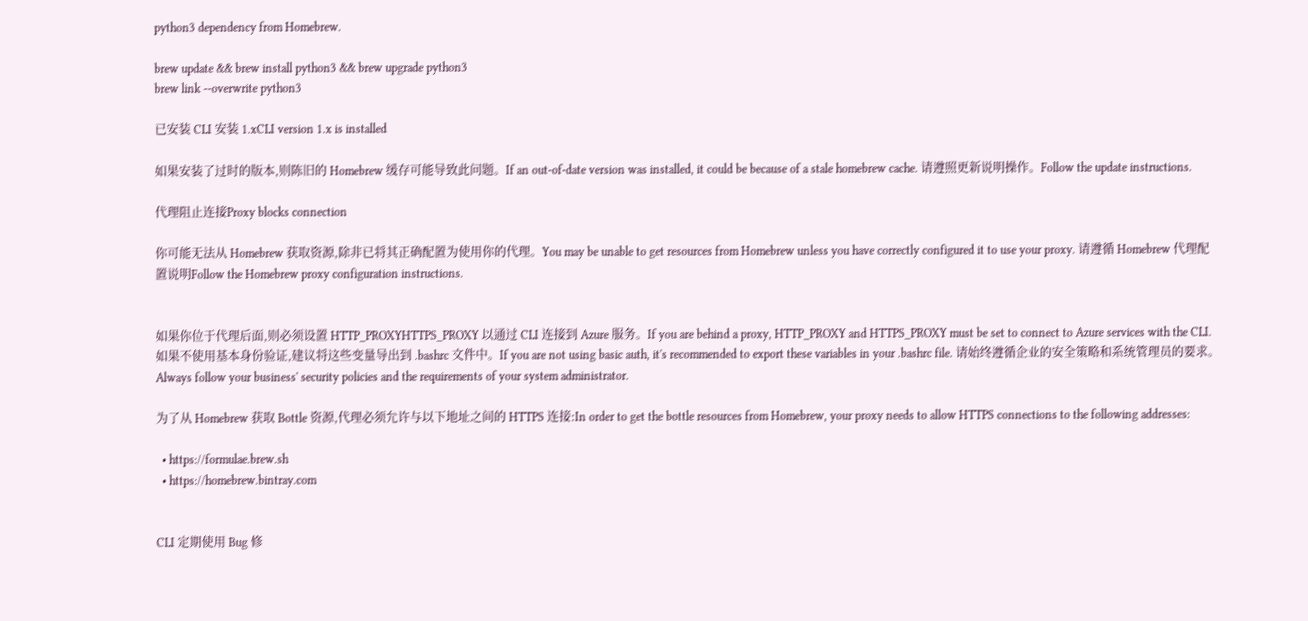python3 dependency from Homebrew.

brew update && brew install python3 && brew upgrade python3
brew link --overwrite python3

已安装 CLI 安装 1.xCLI version 1.x is installed

如果安装了过时的版本,则陈旧的 Homebrew 缓存可能导致此问题。If an out-of-date version was installed, it could be because of a stale homebrew cache. 请遵照更新说明操作。Follow the update instructions.

代理阻止连接Proxy blocks connection

你可能无法从 Homebrew 获取资源,除非已将其正确配置为使用你的代理。You may be unable to get resources from Homebrew unless you have correctly configured it to use your proxy. 请遵循 Homebrew 代理配置说明Follow the Homebrew proxy configuration instructions.


如果你位于代理后面,则必须设置 HTTP_PROXYHTTPS_PROXY 以通过 CLI 连接到 Azure 服务。If you are behind a proxy, HTTP_PROXY and HTTPS_PROXY must be set to connect to Azure services with the CLI. 如果不使用基本身份验证,建议将这些变量导出到 .bashrc 文件中。If you are not using basic auth, it's recommended to export these variables in your .bashrc file. 请始终遵循企业的安全策略和系统管理员的要求。Always follow your business' security policies and the requirements of your system administrator.

为了从 Homebrew 获取 Bottle 资源,代理必须允许与以下地址之间的 HTTPS 连接:In order to get the bottle resources from Homebrew, your proxy needs to allow HTTPS connections to the following addresses:

  • https://formulae.brew.sh
  • https://homebrew.bintray.com


CLI 定期使用 Bug 修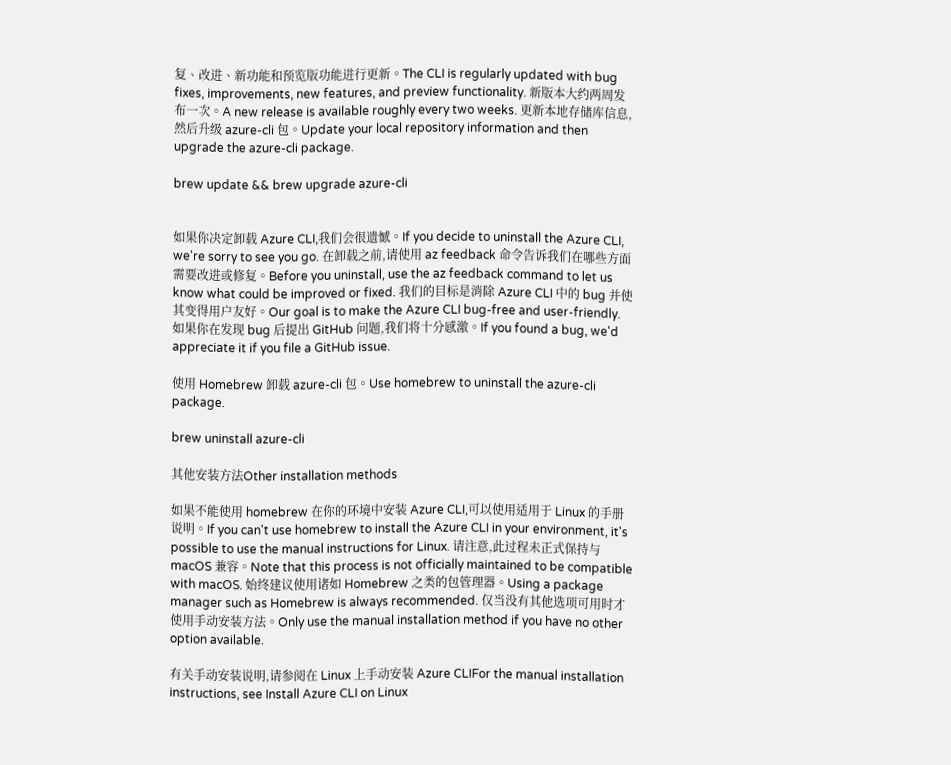复、改进、新功能和预览版功能进行更新。The CLI is regularly updated with bug fixes, improvements, new features, and preview functionality. 新版本大约两周发布一次。A new release is available roughly every two weeks. 更新本地存储库信息,然后升级 azure-cli 包。Update your local repository information and then upgrade the azure-cli package.

brew update && brew upgrade azure-cli


如果你决定卸载 Azure CLI,我们会很遗憾。If you decide to uninstall the Azure CLI, we're sorry to see you go. 在卸载之前,请使用 az feedback 命令告诉我们在哪些方面需要改进或修复。Before you uninstall, use the az feedback command to let us know what could be improved or fixed. 我们的目标是消除 Azure CLI 中的 bug 并使其变得用户友好。Our goal is to make the Azure CLI bug-free and user-friendly. 如果你在发现 bug 后提出 GitHub 问题,我们将十分感激。If you found a bug, we'd appreciate it if you file a GitHub issue.

使用 Homebrew 卸载 azure-cli 包。Use homebrew to uninstall the azure-cli package.

brew uninstall azure-cli

其他安装方法Other installation methods

如果不能使用 homebrew 在你的环境中安装 Azure CLI,可以使用适用于 Linux 的手册说明。If you can't use homebrew to install the Azure CLI in your environment, it's possible to use the manual instructions for Linux. 请注意,此过程未正式保持与 macOS 兼容。Note that this process is not officially maintained to be compatible with macOS. 始终建议使用诸如 Homebrew 之类的包管理器。Using a package manager such as Homebrew is always recommended. 仅当没有其他选项可用时才使用手动安装方法。Only use the manual installation method if you have no other option available.

有关手动安装说明,请参阅在 Linux 上手动安装 Azure CLIFor the manual installation instructions, see Install Azure CLI on Linux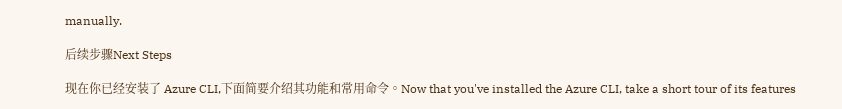manually.

后续步骤Next Steps

现在你已经安装了 Azure CLI,下面简要介绍其功能和常用命令。Now that you've installed the Azure CLI, take a short tour of its features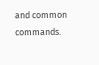and common commands.